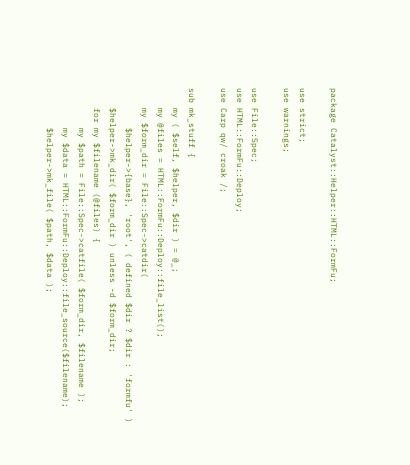package Catalyst::Helper::HTML::FormFu;

use strict;
use warnings;

use File::Spec;
use HTML::FormFu::Deploy;
use Carp qw/ croak /;

sub mk_stuff {
    my ( $self, $helper, $dir ) = @_;
    my @files = HTML::FormFu::Deploy::file_list();
    my $form_dir = File::Spec->catdir(
        $helper->{base}, 'root', ( defined $dir ? $dir : 'formfu' )
    $helper->mk_dir( $form_dir ) unless -d $form_dir;
    for my $filename (@files) {
        my $path = File::Spec->catfile( $form_dir, $filename );
        my $data = HTML::FormFu::Deploy::file_source($filename);
        $helper->mk_file( $path, $data );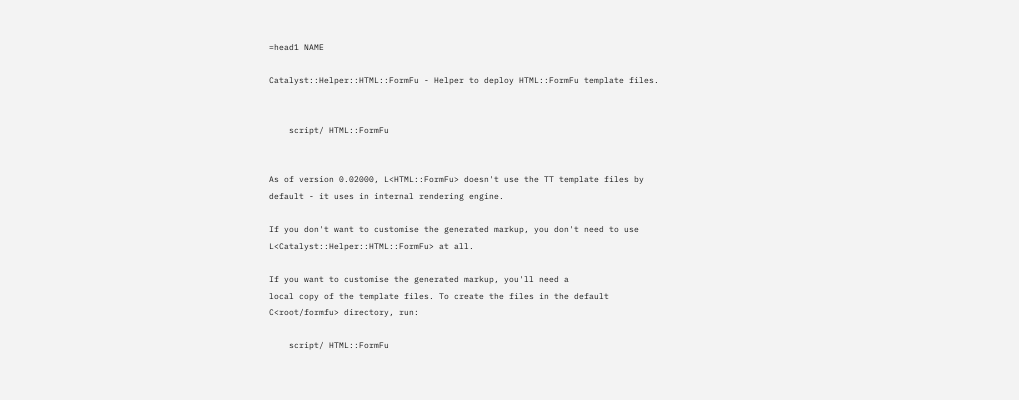=head1 NAME

Catalyst::Helper::HTML::FormFu - Helper to deploy HTML::FormFu template files.


    script/ HTML::FormFu


As of version 0.02000, L<HTML::FormFu> doesn't use the TT template files by
default - it uses in internal rendering engine.

If you don't want to customise the generated markup, you don't need to use
L<Catalyst::Helper::HTML::FormFu> at all.

If you want to customise the generated markup, you'll need a
local copy of the template files. To create the files in the default
C<root/formfu> directory, run:

    script/ HTML::FormFu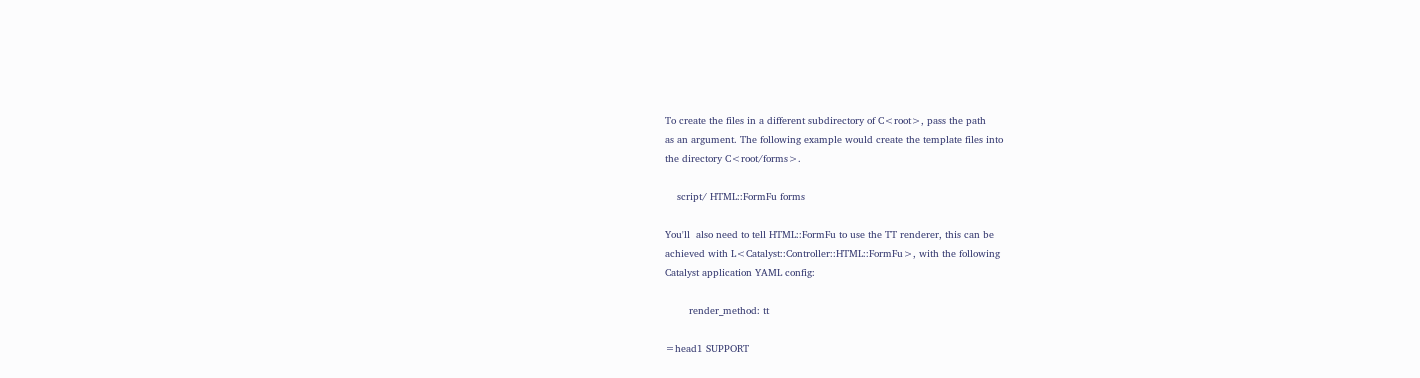To create the files in a different subdirectory of C<root>, pass the path
as an argument. The following example would create the template files into
the directory C<root/forms>.

    script/ HTML::FormFu forms

You'll  also need to tell HTML::FormFu to use the TT renderer, this can be
achieved with L<Catalyst::Controller::HTML::FormFu>, with the following
Catalyst application YAML config:

        render_method: tt

=head1 SUPPORT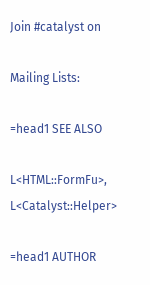Join #catalyst on

Mailing Lists:

=head1 SEE ALSO

L<HTML::FormFu>, L<Catalyst::Helper>

=head1 AUTHOR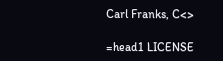Carl Franks, C<>

=head1 LICENSE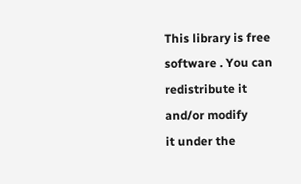This library is free software . You can redistribute it and/or modify
it under the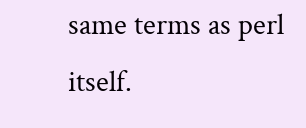same terms as perl itself.